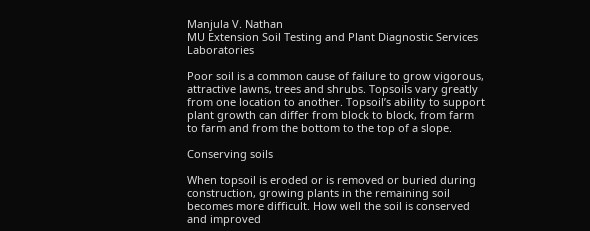Manjula V. Nathan
MU Extension Soil Testing and Plant Diagnostic Services Laboratories

Poor soil is a common cause of failure to grow vigorous, attractive lawns, trees and shrubs. Topsoils vary greatly from one location to another. Topsoil’s ability to support plant growth can differ from block to block, from farm to farm and from the bottom to the top of a slope.

Conserving soils

When topsoil is eroded or is removed or buried during construction, growing plants in the remaining soil becomes more difficult. How well the soil is conserved and improved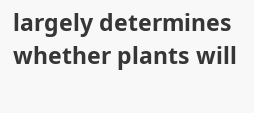largely determines whether plants will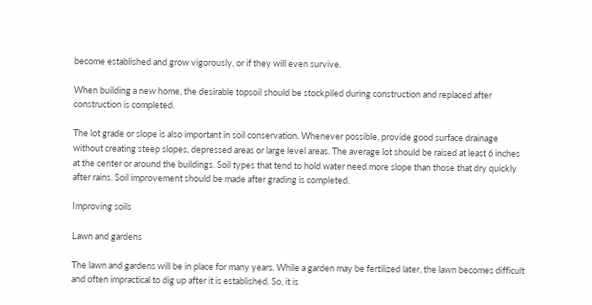become established and grow vigorously, or if they will even survive.

When building a new home, the desirable topsoil should be stockpiled during construction and replaced after construction is completed.

The lot grade or slope is also important in soil conservation. Whenever possible, provide good surface drainage without creating steep slopes, depressed areas or large level areas. The average lot should be raised at least 6 inches at the center or around the buildings. Soil types that tend to hold water need more slope than those that dry quickly after rains. Soil improvement should be made after grading is completed.

Improving soils

Lawn and gardens

The lawn and gardens will be in place for many years. While a garden may be fertilized later, the lawn becomes difficult and often impractical to dig up after it is established. So, it is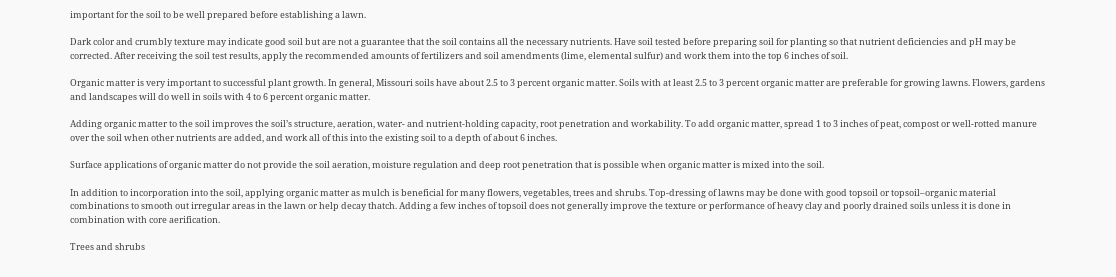important for the soil to be well prepared before establishing a lawn.

Dark color and crumbly texture may indicate good soil but are not a guarantee that the soil contains all the necessary nutrients. Have soil tested before preparing soil for planting so that nutrient deficiencies and pH may be corrected. After receiving the soil test results, apply the recommended amounts of fertilizers and soil amendments (lime, elemental sulfur) and work them into the top 6 inches of soil.

Organic matter is very important to successful plant growth. In general, Missouri soils have about 2.5 to 3 percent organic matter. Soils with at least 2.5 to 3 percent organic matter are preferable for growing lawns. Flowers, gardens and landscapes will do well in soils with 4 to 6 percent organic matter.

Adding organic matter to the soil improves the soil’s structure, aeration, water- and nutrient-holding capacity, root penetration and workability. To add organic matter, spread 1 to 3 inches of peat, compost or well-rotted manure over the soil when other nutrients are added, and work all of this into the existing soil to a depth of about 6 inches.

Surface applications of organic matter do not provide the soil aeration, moisture regulation and deep root penetration that is possible when organic matter is mixed into the soil.

In addition to incorporation into the soil, applying organic matter as mulch is beneficial for many flowers, vegetables, trees and shrubs. Top-dressing of lawns may be done with good topsoil or topsoil–organic material combinations to smooth out irregular areas in the lawn or help decay thatch. Adding a few inches of topsoil does not generally improve the texture or performance of heavy clay and poorly drained soils unless it is done in combination with core aerification.

Trees and shrubs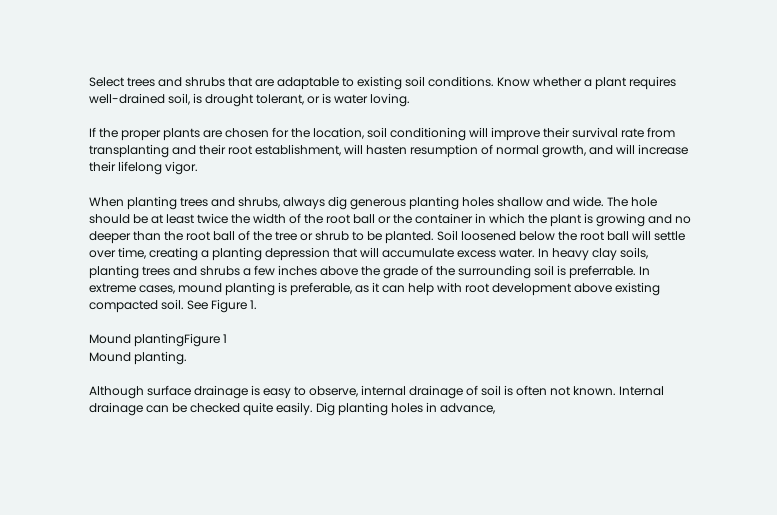Select trees and shrubs that are adaptable to existing soil conditions. Know whether a plant requires well-drained soil, is drought tolerant, or is water loving.

If the proper plants are chosen for the location, soil conditioning will improve their survival rate from transplanting and their root establishment, will hasten resumption of normal growth, and will increase their lifelong vigor.

When planting trees and shrubs, always dig generous planting holes shallow and wide. The hole should be at least twice the width of the root ball or the container in which the plant is growing and no deeper than the root ball of the tree or shrub to be planted. Soil loosened below the root ball will settle over time, creating a planting depression that will accumulate excess water. In heavy clay soils, planting trees and shrubs a few inches above the grade of the surrounding soil is preferrable. In extreme cases, mound planting is preferable, as it can help with root development above existing compacted soil. See Figure 1.

Mound plantingFigure 1
Mound planting.

Although surface drainage is easy to observe, internal drainage of soil is often not known. Internal drainage can be checked quite easily. Dig planting holes in advance,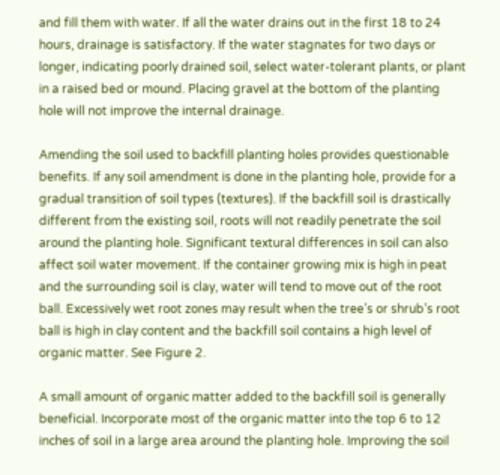and fill them with water. If all the water drains out in the first 18 to 24 hours, drainage is satisfactory. If the water stagnates for two days or longer, indicating poorly drained soil, select water-tolerant plants, or plant in a raised bed or mound. Placing gravel at the bottom of the planting hole will not improve the internal drainage.

Amending the soil used to backfill planting holes provides questionable benefits. If any soil amendment is done in the planting hole, provide for a gradual transition of soil types (textures). If the backfill soil is drastically different from the existing soil, roots will not readily penetrate the soil around the planting hole. Significant textural differences in soil can also affect soil water movement. If the container growing mix is high in peat and the surrounding soil is clay, water will tend to move out of the root ball. Excessively wet root zones may result when the tree’s or shrub’s root ball is high in clay content and the backfill soil contains a high level of organic matter. See Figure 2.

A small amount of organic matter added to the backfill soil is generally beneficial. Incorporate most of the organic matter into the top 6 to 12 inches of soil in a large area around the planting hole. Improving the soil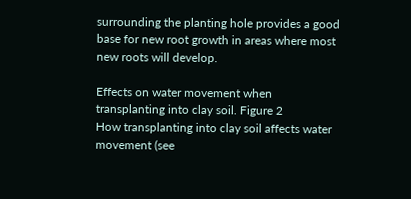surrounding the planting hole provides a good base for new root growth in areas where most new roots will develop.

Effects on water movement when transplanting into clay soil. Figure 2
How transplanting into clay soil affects water movement (see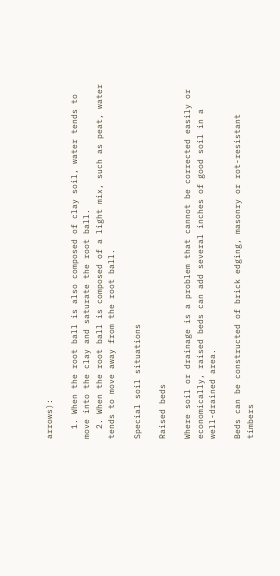arrows):

  1. When the root ball is also composed of clay soil, water tends to move into the clay and saturate the root ball.
  2. When the root ball is composed of a light mix, such as peat, water tends to move away from the root ball.

Special soil situations

Raised beds

Where soil or drainage is a problem that cannot be corrected easily or economically, raised beds can add several inches of good soil in a well-drained area.

Beds can be constructed of brick edging, masonry or rot-resistant timbers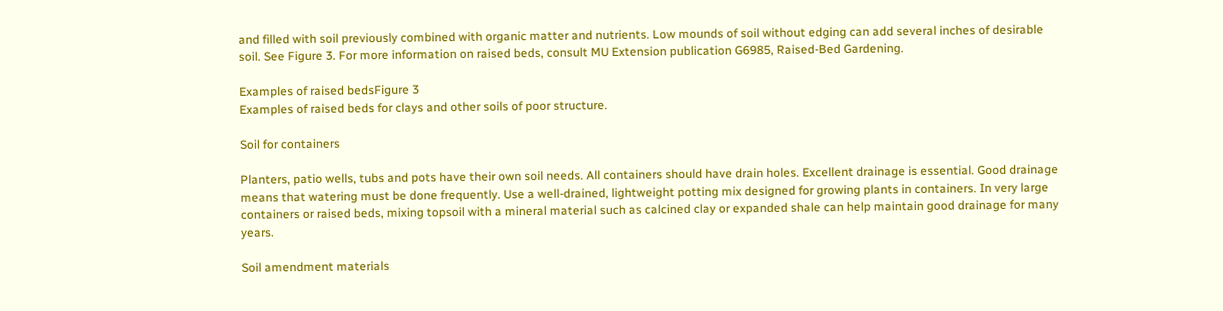and filled with soil previously combined with organic matter and nutrients. Low mounds of soil without edging can add several inches of desirable soil. See Figure 3. For more information on raised beds, consult MU Extension publication G6985, Raised-Bed Gardening.

Examples of raised bedsFigure 3
Examples of raised beds for clays and other soils of poor structure.

Soil for containers

Planters, patio wells, tubs and pots have their own soil needs. All containers should have drain holes. Excellent drainage is essential. Good drainage means that watering must be done frequently. Use a well-drained, lightweight potting mix designed for growing plants in containers. In very large containers or raised beds, mixing topsoil with a mineral material such as calcined clay or expanded shale can help maintain good drainage for many years.

Soil amendment materials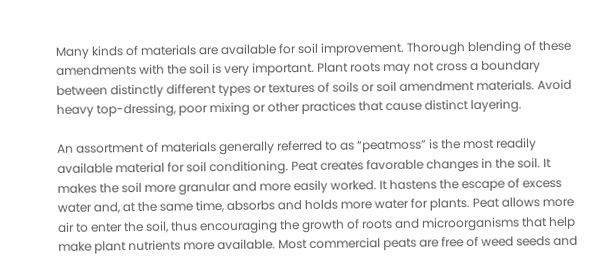Many kinds of materials are available for soil improvement. Thorough blending of these amendments with the soil is very important. Plant roots may not cross a boundary between distinctly different types or textures of soils or soil amendment materials. Avoid heavy top-dressing, poor mixing or other practices that cause distinct layering.

An assortment of materials generally referred to as “peatmoss” is the most readily available material for soil conditioning. Peat creates favorable changes in the soil. It makes the soil more granular and more easily worked. It hastens the escape of excess water and, at the same time, absorbs and holds more water for plants. Peat allows more air to enter the soil, thus encouraging the growth of roots and microorganisms that help make plant nutrients more available. Most commercial peats are free of weed seeds and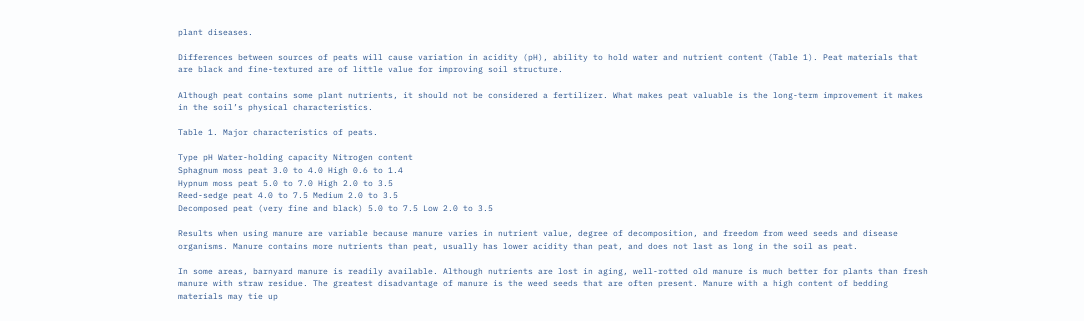plant diseases.

Differences between sources of peats will cause variation in acidity (pH), ability to hold water and nutrient content (Table 1). Peat materials that are black and fine-textured are of little value for improving soil structure.

Although peat contains some plant nutrients, it should not be considered a fertilizer. What makes peat valuable is the long-term improvement it makes in the soil’s physical characteristics.

Table 1. Major characteristics of peats.

Type pH Water-holding capacity Nitrogen content
Sphagnum moss peat 3.0 to 4.0 High 0.6 to 1.4
Hypnum moss peat 5.0 to 7.0 High 2.0 to 3.5
Reed-sedge peat 4.0 to 7.5 Medium 2.0 to 3.5
Decomposed peat (very fine and black) 5.0 to 7.5 Low 2.0 to 3.5

Results when using manure are variable because manure varies in nutrient value, degree of decomposition, and freedom from weed seeds and disease organisms. Manure contains more nutrients than peat, usually has lower acidity than peat, and does not last as long in the soil as peat.

In some areas, barnyard manure is readily available. Although nutrients are lost in aging, well-rotted old manure is much better for plants than fresh manure with straw residue. The greatest disadvantage of manure is the weed seeds that are often present. Manure with a high content of bedding materials may tie up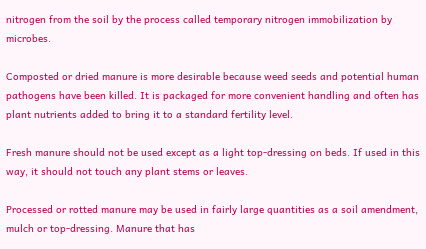nitrogen from the soil by the process called temporary nitrogen immobilization by microbes.

Composted or dried manure is more desirable because weed seeds and potential human pathogens have been killed. It is packaged for more convenient handling and often has plant nutrients added to bring it to a standard fertility level.

Fresh manure should not be used except as a light top-dressing on beds. If used in this way, it should not touch any plant stems or leaves.

Processed or rotted manure may be used in fairly large quantities as a soil amendment, mulch or top-dressing. Manure that has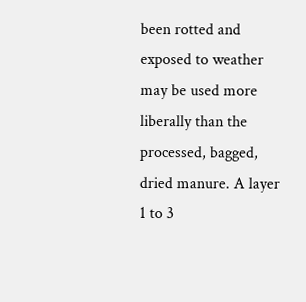been rotted and exposed to weather may be used more liberally than the processed, bagged, dried manure. A layer 1 to 3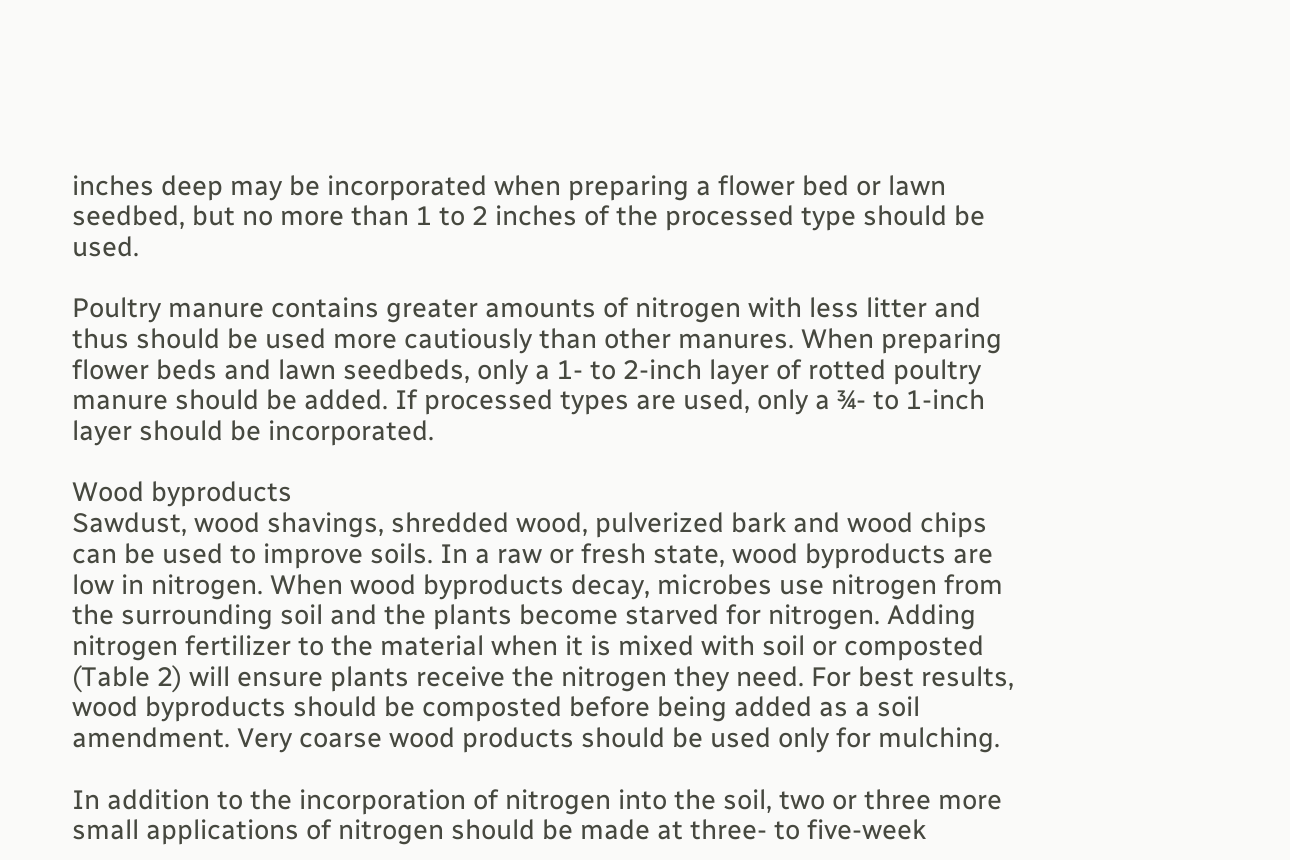inches deep may be incorporated when preparing a flower bed or lawn seedbed, but no more than 1 to 2 inches of the processed type should be used.

Poultry manure contains greater amounts of nitrogen with less litter and thus should be used more cautiously than other manures. When preparing flower beds and lawn seedbeds, only a 1- to 2-inch layer of rotted poultry manure should be added. If processed types are used, only a ¾- to 1-inch layer should be incorporated.

Wood byproducts
Sawdust, wood shavings, shredded wood, pulverized bark and wood chips can be used to improve soils. In a raw or fresh state, wood byproducts are low in nitrogen. When wood byproducts decay, microbes use nitrogen from the surrounding soil and the plants become starved for nitrogen. Adding nitrogen fertilizer to the material when it is mixed with soil or composted (Table 2) will ensure plants receive the nitrogen they need. For best results, wood byproducts should be composted before being added as a soil amendment. Very coarse wood products should be used only for mulching.

In addition to the incorporation of nitrogen into the soil, two or three more small applications of nitrogen should be made at three- to five-week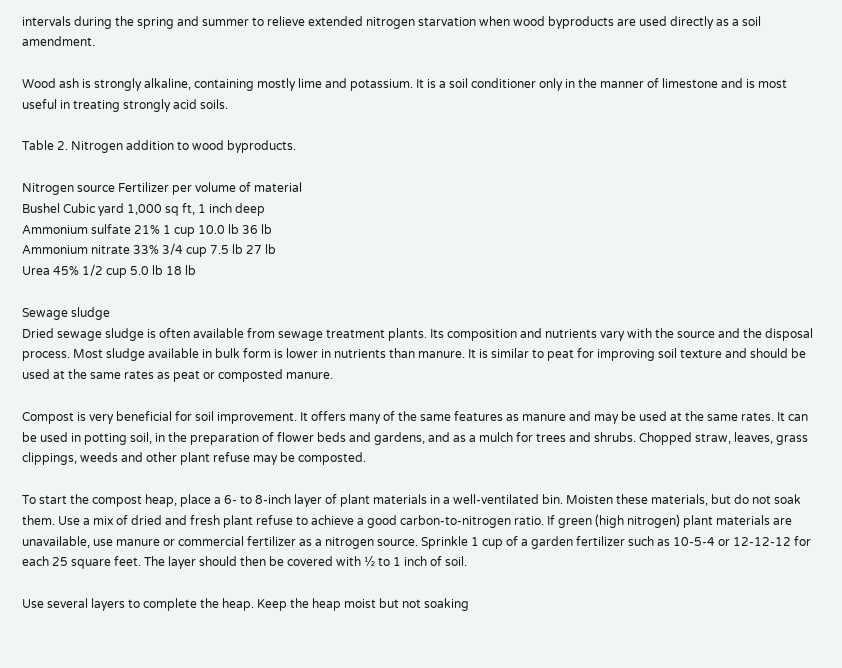intervals during the spring and summer to relieve extended nitrogen starvation when wood byproducts are used directly as a soil amendment.

Wood ash is strongly alkaline, containing mostly lime and potassium. It is a soil conditioner only in the manner of limestone and is most useful in treating strongly acid soils.

Table 2. Nitrogen addition to wood byproducts.

Nitrogen source Fertilizer per volume of material
Bushel Cubic yard 1,000 sq ft, 1 inch deep
Ammonium sulfate 21% 1 cup 10.0 lb 36 lb
Ammonium nitrate 33% 3/4 cup 7.5 lb 27 lb
Urea 45% 1/2 cup 5.0 lb 18 lb

Sewage sludge
Dried sewage sludge is often available from sewage treatment plants. Its composition and nutrients vary with the source and the disposal process. Most sludge available in bulk form is lower in nutrients than manure. It is similar to peat for improving soil texture and should be used at the same rates as peat or composted manure.

Compost is very beneficial for soil improvement. It offers many of the same features as manure and may be used at the same rates. It can be used in potting soil, in the preparation of flower beds and gardens, and as a mulch for trees and shrubs. Chopped straw, leaves, grass clippings, weeds and other plant refuse may be composted.

To start the compost heap, place a 6- to 8-inch layer of plant materials in a well-ventilated bin. Moisten these materials, but do not soak them. Use a mix of dried and fresh plant refuse to achieve a good carbon-to-nitrogen ratio. If green (high nitrogen) plant materials are unavailable, use manure or commercial fertilizer as a nitrogen source. Sprinkle 1 cup of a garden fertilizer such as 10-5-4 or 12-12-12 for each 25 square feet. The layer should then be covered with ½ to 1 inch of soil.

Use several layers to complete the heap. Keep the heap moist but not soaking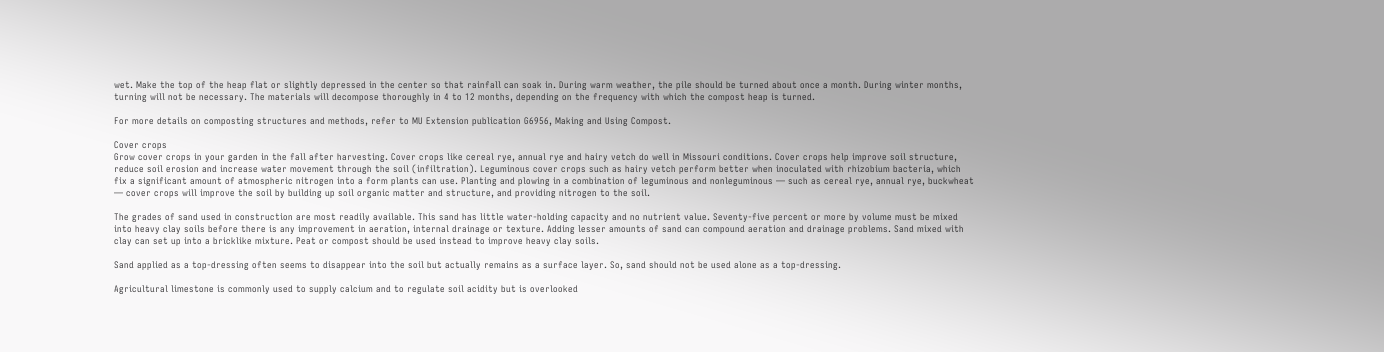wet. Make the top of the heap flat or slightly depressed in the center so that rainfall can soak in. During warm weather, the pile should be turned about once a month. During winter months, turning will not be necessary. The materials will decompose thoroughly in 4 to 12 months, depending on the frequency with which the compost heap is turned.

For more details on composting structures and methods, refer to MU Extension publication G6956, Making and Using Compost.

Cover crops
Grow cover crops in your garden in the fall after harvesting. Cover crops like cereal rye, annual rye and hairy vetch do well in Missouri conditions. Cover crops help improve soil structure, reduce soil erosion and increase water movement through the soil (infiltration). Leguminous cover crops such as hairy vetch perform better when inoculated with rhizobium bacteria, which fix a significant amount of atmospheric nitrogen into a form plants can use. Planting and plowing in a combination of leguminous and nonleguminous — such as cereal rye, annual rye, buckwheat — cover crops will improve the soil by building up soil organic matter and structure, and providing nitrogen to the soil.

The grades of sand used in construction are most readily available. This sand has little water-holding capacity and no nutrient value. Seventy-five percent or more by volume must be mixed into heavy clay soils before there is any improvement in aeration, internal drainage or texture. Adding lesser amounts of sand can compound aeration and drainage problems. Sand mixed with clay can set up into a bricklike mixture. Peat or compost should be used instead to improve heavy clay soils.

Sand applied as a top-dressing often seems to disappear into the soil but actually remains as a surface layer. So, sand should not be used alone as a top-dressing.

Agricultural limestone is commonly used to supply calcium and to regulate soil acidity but is overlooked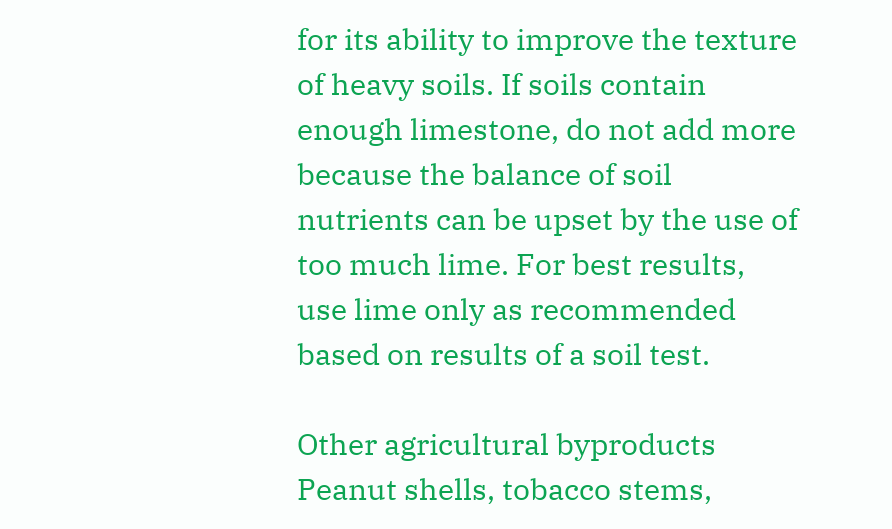for its ability to improve the texture of heavy soils. If soils contain enough limestone, do not add more because the balance of soil nutrients can be upset by the use of too much lime. For best results, use lime only as recommended based on results of a soil test.

Other agricultural byproducts
Peanut shells, tobacco stems,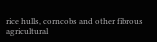rice hulls, corncobs and other fibrous agricultural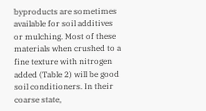byproducts are sometimes available for soil additives or mulching. Most of these materials when crushed to a fine texture with nitrogen added (Table 2) will be good soil conditioners. In their coarse state,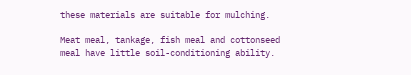these materials are suitable for mulching.

Meat meal, tankage, fish meal and cottonseed meal have little soil-conditioning ability.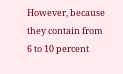However, because they contain from 6 to 10 percent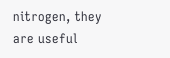nitrogen, they are useful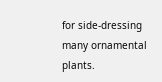for side-dressing many ornamental plants.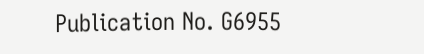Publication No. G6955